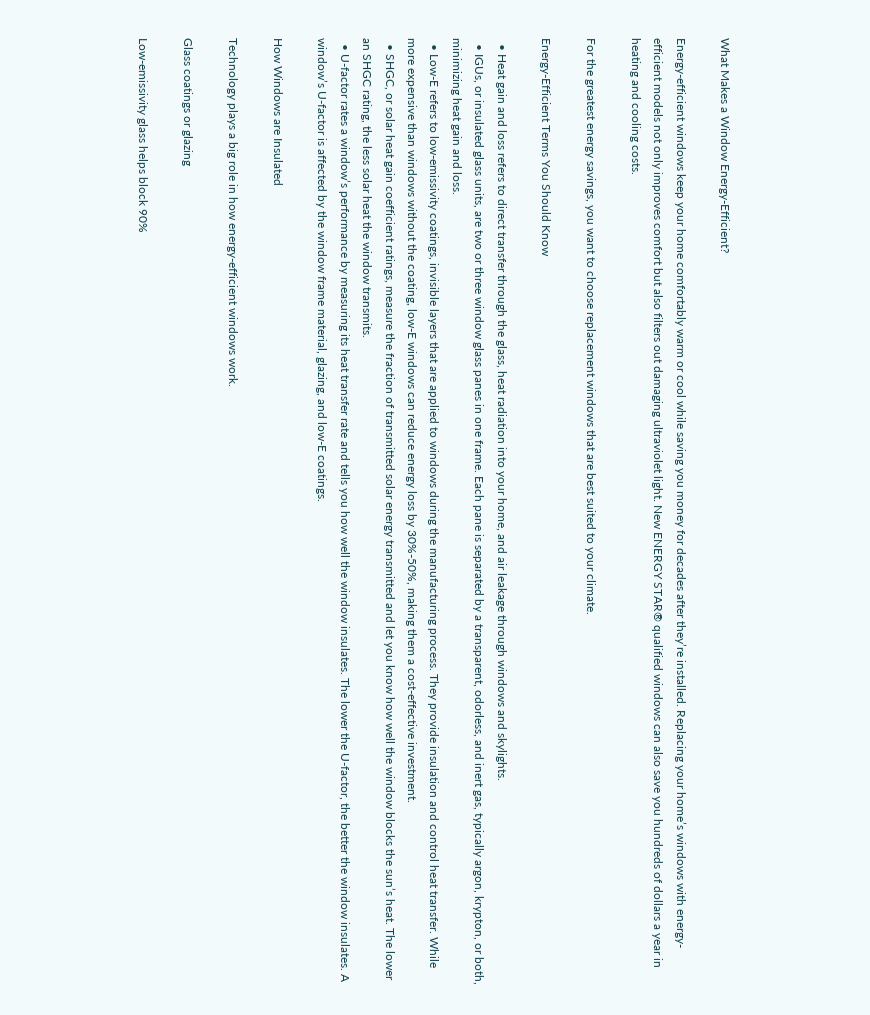What Makes a Window Energy-Efficient?

Energy-efficient windows keep your home comfortably warm or cool while saving you money for decades after they’re installed. Replacing your home’s windows with energy-efficient models not only improves comfort but also filters out damaging ultraviolet light. New ENERGY STAR® qualified windows can also save you hundreds of dollars a year in heating and cooling costs.

For the greatest energy savings, you want to choose replacement windows that are best suited to your climate.

Energy-Efficient Terms You Should Know

  • Heat gain and loss refers to direct transfer through the glass, heat radiation into your home, and air leakage through windows and skylights.
  • IGUs, or insulated glass units, are two or three window glass panes in one frame. Each pane is separated by a transparent, odorless, and inert gas, typically argon, krypton, or both, minimizing heat gain and loss.
  • Low-E refers to low-emissivity coatings, invisible layers that are applied to windows during the manufacturing process. They provide insulation and control heat transfer. While more expensive than windows without the coating, low-E windows can reduce energy loss by 30%-50%, making them a cost-effective investment.
  • SHGC, or solar heat gain coefficient ratings, measure the fraction of transmitted solar energy transmitted and let you know how well the window blocks the sun’s heat. The lower an SHGC rating, the less solar heat the window transmits.
  • U-factor rates a window’s performance by measuring its heat transfer rate and tells you how well the window insulates. The lower the U-factor, the better the window insulates. A window’s U-factor is affected by the window frame material, glazing, and low-E coatings.

How Windows are Insulated

Technology plays a big role in how energy-efficient windows work.

Glass coatings or glazing

Low-emissivity glass helps block 90%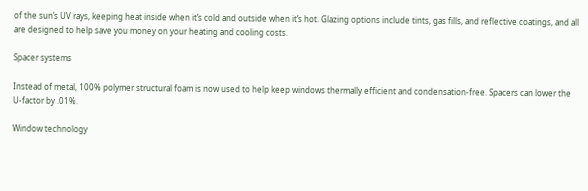of the sun’s UV rays, keeping heat inside when it’s cold and outside when it’s hot. Glazing options include tints, gas fills, and reflective coatings, and all are designed to help save you money on your heating and cooling costs.

Spacer systems

Instead of metal, 100% polymer structural foam is now used to help keep windows thermally efficient and condensation-free. Spacers can lower the U-factor by .01%.

Window technology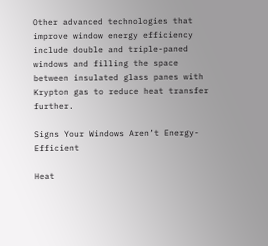Other advanced technologies that improve window energy efficiency include double and triple-paned windows and filling the space between insulated glass panes with Krypton gas to reduce heat transfer further.

Signs Your Windows Aren’t Energy-Efficient

Heat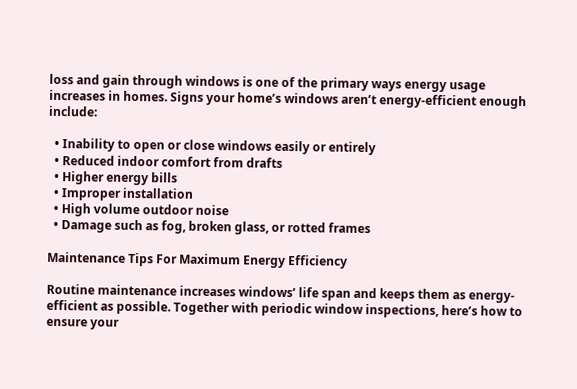loss and gain through windows is one of the primary ways energy usage increases in homes. Signs your home’s windows aren’t energy-efficient enough include:

  • Inability to open or close windows easily or entirely
  • Reduced indoor comfort from drafts
  • Higher energy bills
  • Improper installation
  • High volume outdoor noise
  • Damage such as fog, broken glass, or rotted frames

Maintenance Tips For Maximum Energy Efficiency

Routine maintenance increases windows’ life span and keeps them as energy-efficient as possible. Together with periodic window inspections, here’s how to ensure your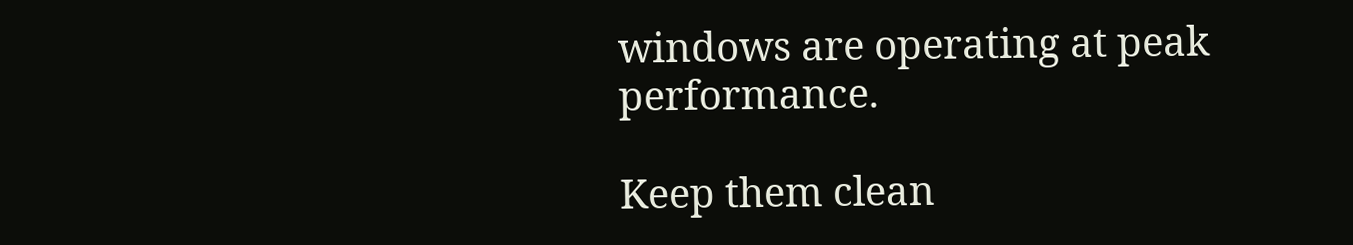windows are operating at peak performance.

Keep them clean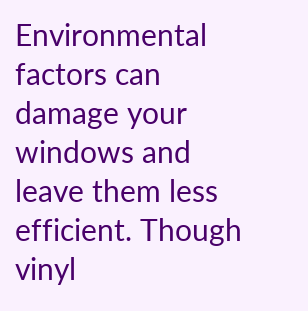Environmental factors can damage your windows and leave them less efficient. Though vinyl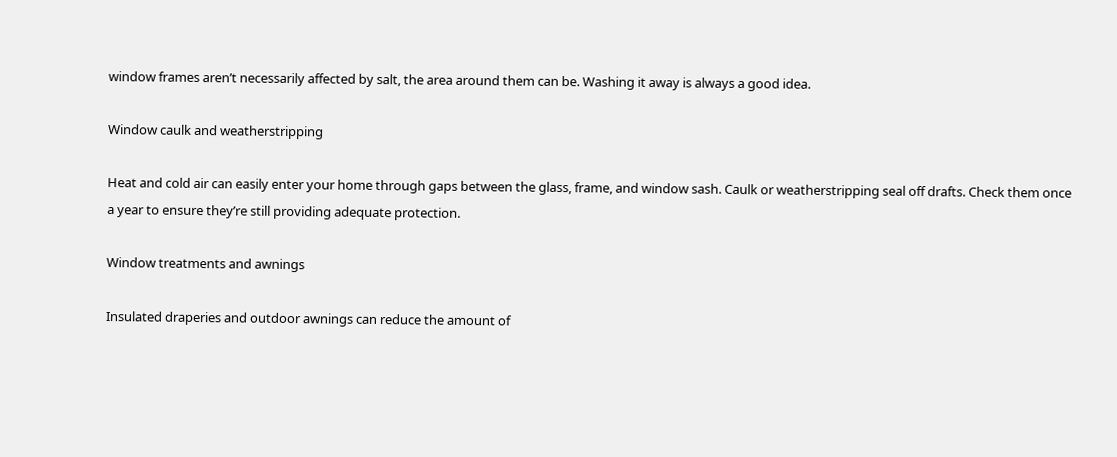window frames aren’t necessarily affected by salt, the area around them can be. Washing it away is always a good idea.

Window caulk and weatherstripping

Heat and cold air can easily enter your home through gaps between the glass, frame, and window sash. Caulk or weatherstripping seal off drafts. Check them once a year to ensure they’re still providing adequate protection.

Window treatments and awnings

Insulated draperies and outdoor awnings can reduce the amount of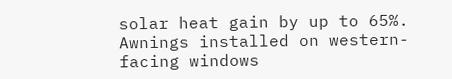solar heat gain by up to 65%. Awnings installed on western-facing windows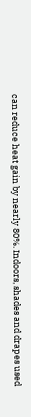can reduce heat gain by nearly 80%. Indoors, shades and drapes used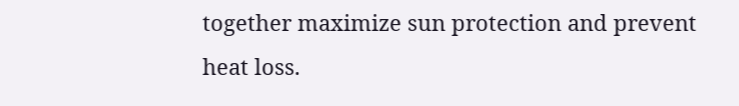together maximize sun protection and prevent heat loss.